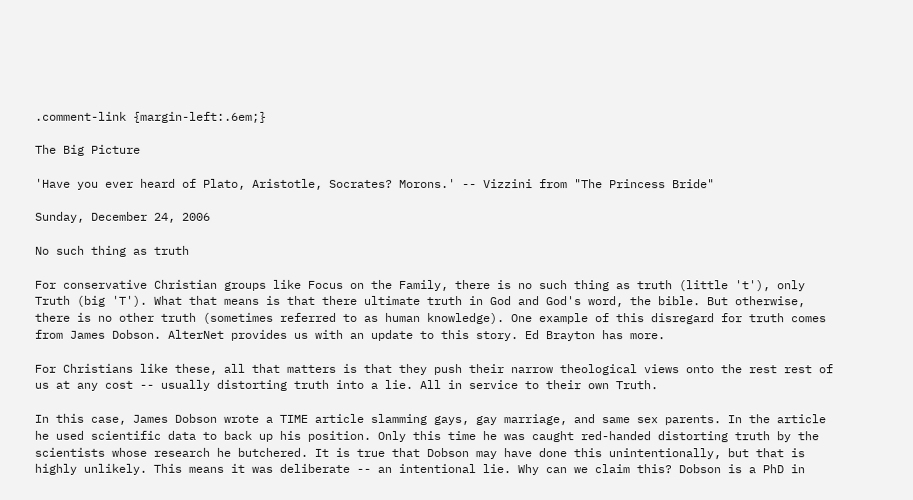.comment-link {margin-left:.6em;}

The Big Picture

'Have you ever heard of Plato, Aristotle, Socrates? Morons.' -- Vizzini from "The Princess Bride"

Sunday, December 24, 2006

No such thing as truth

For conservative Christian groups like Focus on the Family, there is no such thing as truth (little 't'), only Truth (big 'T'). What that means is that there ultimate truth in God and God's word, the bible. But otherwise, there is no other truth (sometimes referred to as human knowledge). One example of this disregard for truth comes from James Dobson. AlterNet provides us with an update to this story. Ed Brayton has more.

For Christians like these, all that matters is that they push their narrow theological views onto the rest rest of us at any cost -- usually distorting truth into a lie. All in service to their own Truth.

In this case, James Dobson wrote a TIME article slamming gays, gay marriage, and same sex parents. In the article he used scientific data to back up his position. Only this time he was caught red-handed distorting truth by the scientists whose research he butchered. It is true that Dobson may have done this unintentionally, but that is highly unlikely. This means it was deliberate -- an intentional lie. Why can we claim this? Dobson is a PhD in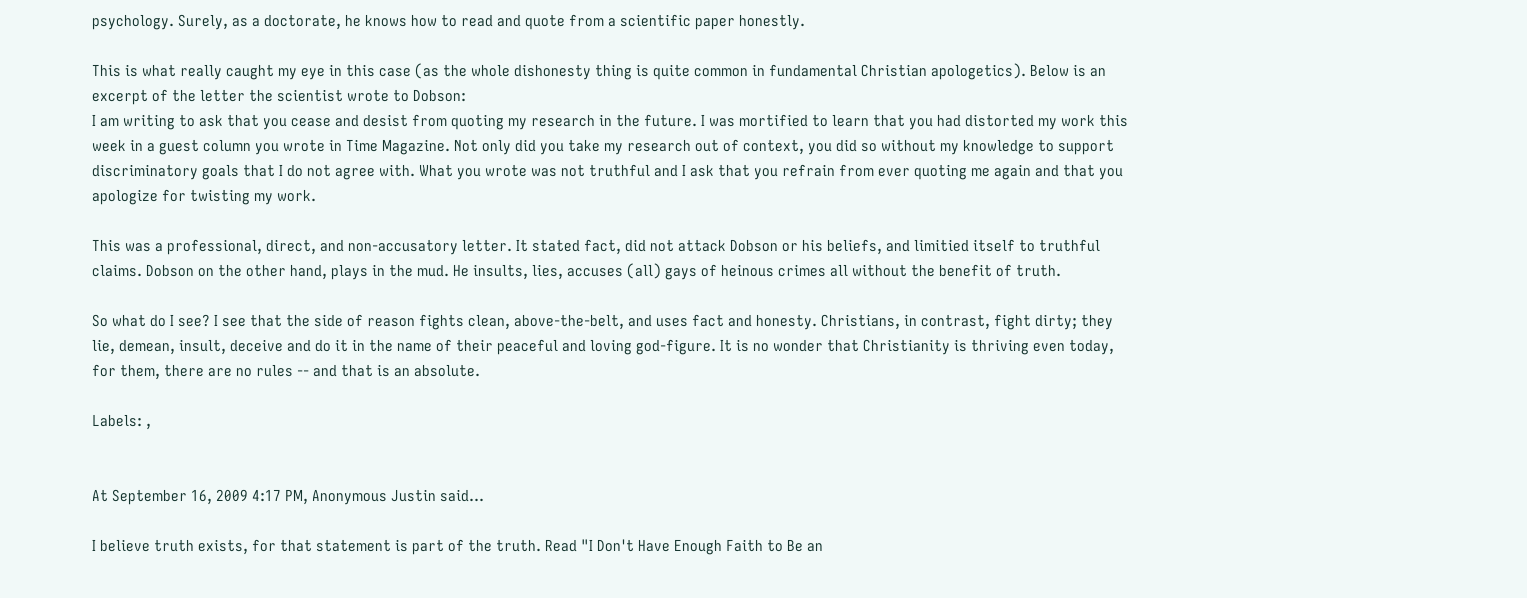psychology. Surely, as a doctorate, he knows how to read and quote from a scientific paper honestly.

This is what really caught my eye in this case (as the whole dishonesty thing is quite common in fundamental Christian apologetics). Below is an excerpt of the letter the scientist wrote to Dobson:
I am writing to ask that you cease and desist from quoting my research in the future. I was mortified to learn that you had distorted my work this week in a guest column you wrote in Time Magazine. Not only did you take my research out of context, you did so without my knowledge to support discriminatory goals that I do not agree with. What you wrote was not truthful and I ask that you refrain from ever quoting me again and that you apologize for twisting my work.

This was a professional, direct, and non-accusatory letter. It stated fact, did not attack Dobson or his beliefs, and limitied itself to truthful claims. Dobson on the other hand, plays in the mud. He insults, lies, accuses (all) gays of heinous crimes all without the benefit of truth.

So what do I see? I see that the side of reason fights clean, above-the-belt, and uses fact and honesty. Christians, in contrast, fight dirty; they lie, demean, insult, deceive and do it in the name of their peaceful and loving god-figure. It is no wonder that Christianity is thriving even today, for them, there are no rules -- and that is an absolute.

Labels: ,


At September 16, 2009 4:17 PM, Anonymous Justin said...

I believe truth exists, for that statement is part of the truth. Read "I Don't Have Enough Faith to Be an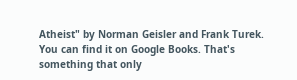Atheist" by Norman Geisler and Frank Turek. You can find it on Google Books. That's something that only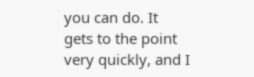you can do. It gets to the point very quickly, and I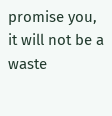promise you, it will not be a waste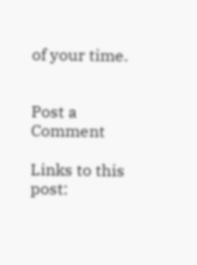of your time.


Post a Comment

Links to this post: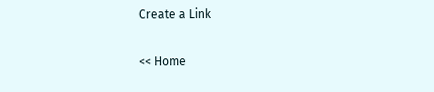Create a Link

<< Home